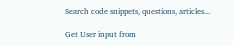Search code snippets, questions, articles...

Get User input from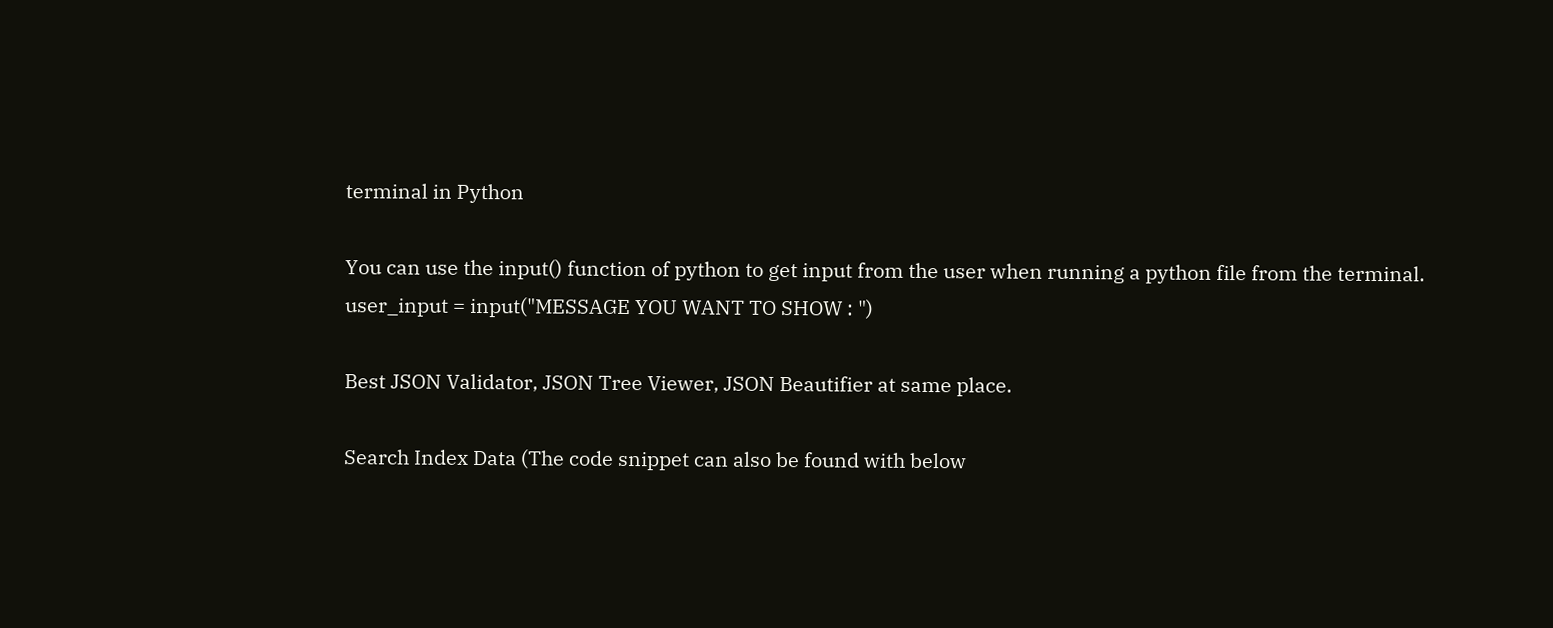terminal in Python

You can use the input() function of python to get input from the user when running a python file from the terminal.
user_input = input("MESSAGE YOU WANT TO SHOW : ")

Best JSON Validator, JSON Tree Viewer, JSON Beautifier at same place.

Search Index Data (The code snippet can also be found with below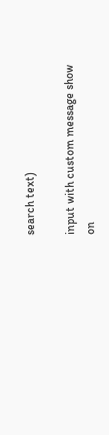search text)

input with custom message show on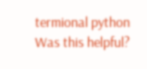termional python
Was this helpful?